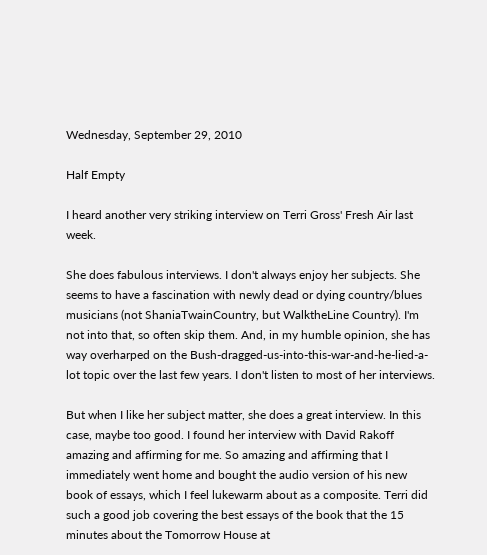Wednesday, September 29, 2010

Half Empty

I heard another very striking interview on Terri Gross' Fresh Air last week.

She does fabulous interviews. I don't always enjoy her subjects. She seems to have a fascination with newly dead or dying country/blues musicians (not ShaniaTwainCountry, but WalktheLine Country). I'm not into that, so often skip them. And, in my humble opinion, she has way overharped on the Bush-dragged-us-into-this-war-and-he-lied-a-lot topic over the last few years. I don't listen to most of her interviews.

But when I like her subject matter, she does a great interview. In this case, maybe too good. I found her interview with David Rakoff amazing and affirming for me. So amazing and affirming that I immediately went home and bought the audio version of his new book of essays, which I feel lukewarm about as a composite. Terri did such a good job covering the best essays of the book that the 15 minutes about the Tomorrow House at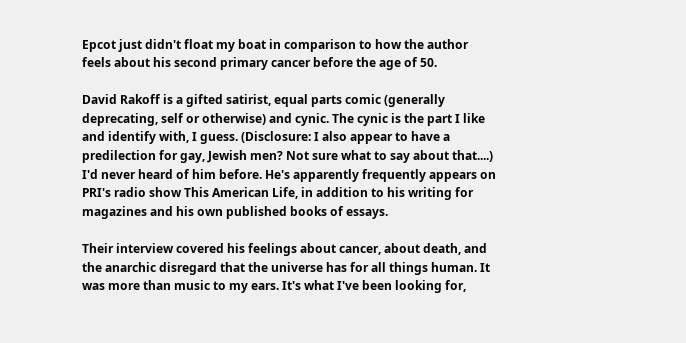Epcot just didn't float my boat in comparison to how the author feels about his second primary cancer before the age of 50.

David Rakoff is a gifted satirist, equal parts comic (generally deprecating, self or otherwise) and cynic. The cynic is the part I like and identify with, I guess. (Disclosure: I also appear to have a predilection for gay, Jewish men? Not sure what to say about that....) I'd never heard of him before. He's apparently frequently appears on PRI's radio show This American Life, in addition to his writing for magazines and his own published books of essays.

Their interview covered his feelings about cancer, about death, and the anarchic disregard that the universe has for all things human. It was more than music to my ears. It's what I've been looking for,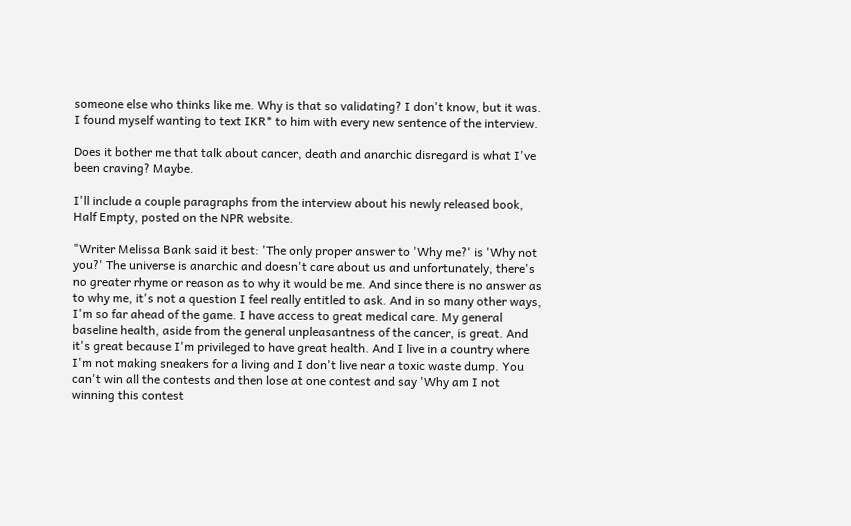someone else who thinks like me. Why is that so validating? I don't know, but it was. I found myself wanting to text IKR* to him with every new sentence of the interview.

Does it bother me that talk about cancer, death and anarchic disregard is what I've been craving? Maybe.

I'll include a couple paragraphs from the interview about his newly released book, Half Empty, posted on the NPR website.

"Writer Melissa Bank said it best: 'The only proper answer to 'Why me?' is 'Why not you?' The universe is anarchic and doesn't care about us and unfortunately, there's no greater rhyme or reason as to why it would be me. And since there is no answer as to why me, it's not a question I feel really entitled to ask. And in so many other ways, I'm so far ahead of the game. I have access to great medical care. My general baseline health, aside from the general unpleasantness of the cancer, is great. And it's great because I'm privileged to have great health. And I live in a country where I'm not making sneakers for a living and I don't live near a toxic waste dump. You can't win all the contests and then lose at one contest and say 'Why am I not winning this contest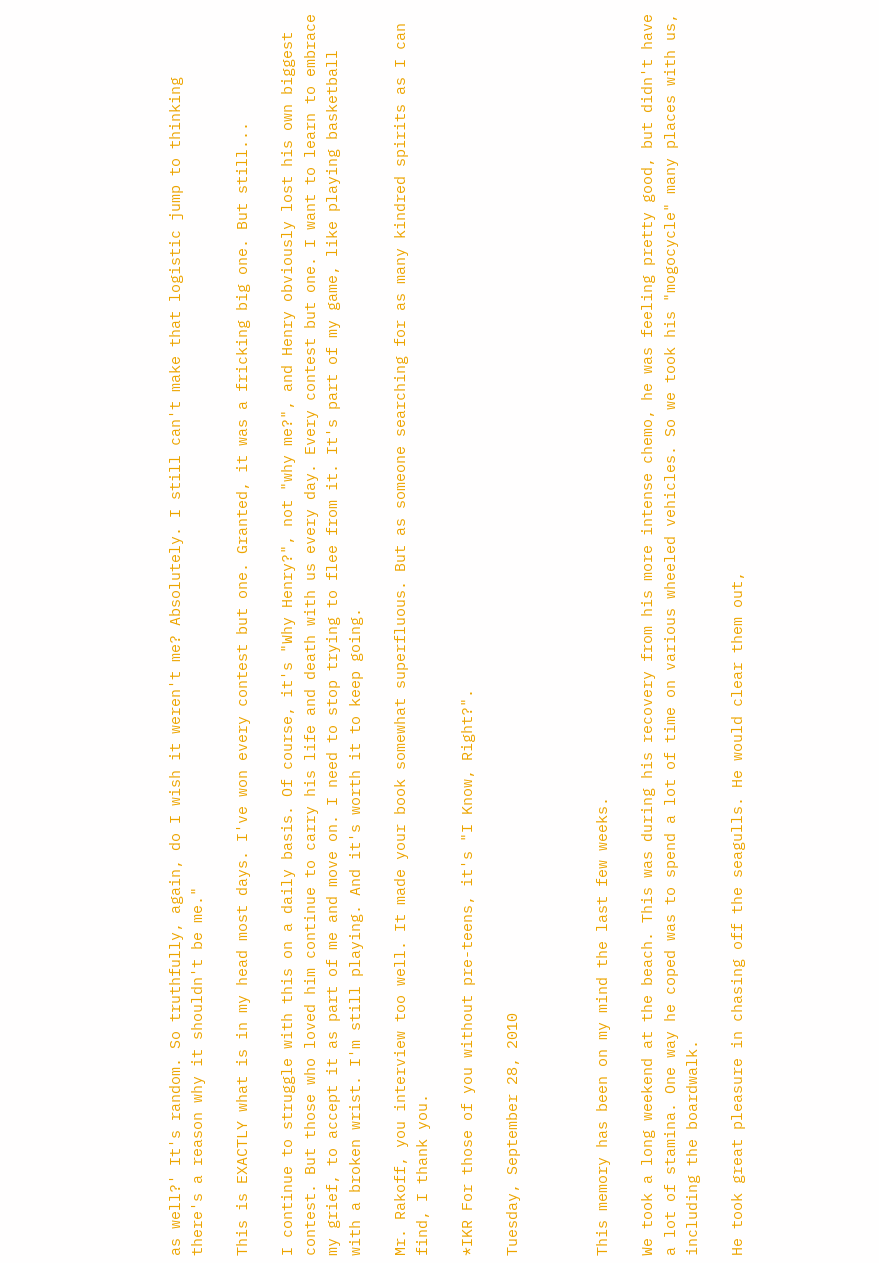as well?' It's random. So truthfully, again, do I wish it weren't me? Absolutely. I still can't make that logistic jump to thinking there's a reason why it shouldn't be me."

This is EXACTLY what is in my head most days. I've won every contest but one. Granted, it was a fricking big one. But still...

I continue to struggle with this on a daily basis. Of course, it's "Why Henry?", not "why me?", and Henry obviously lost his own biggest contest. But those who loved him continue to carry his life and death with us every day. Every contest but one. I want to learn to embrace my grief, to accept it as part of me and move on. I need to stop trying to flee from it. It's part of my game, like playing basketball with a broken wrist. I'm still playing. And it's worth it to keep going.

Mr. Rakoff, you interview too well. It made your book somewhat superfluous. But as someone searching for as many kindred spirits as I can find, I thank you.

*IKR For those of you without pre-teens, it's "I Know, Right?".

Tuesday, September 28, 2010



This memory has been on my mind the last few weeks.

We took a long weekend at the beach. This was during his recovery from his more intense chemo, he was feeling pretty good, but didn't have a lot of stamina. One way he coped was to spend a lot of time on various wheeled vehicles. So we took his "mogocycle" many places with us, including the boardwalk.

He took great pleasure in chasing off the seagulls. He would clear them out,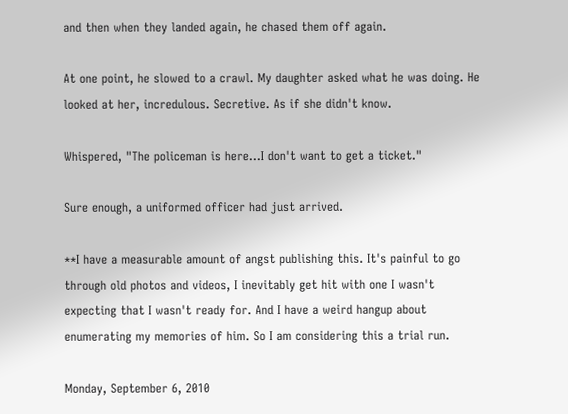and then when they landed again, he chased them off again.

At one point, he slowed to a crawl. My daughter asked what he was doing. He looked at her, incredulous. Secretive. As if she didn't know.

Whispered, "The policeman is here...I don't want to get a ticket."

Sure enough, a uniformed officer had just arrived.

**I have a measurable amount of angst publishing this. It's painful to go through old photos and videos, I inevitably get hit with one I wasn't expecting that I wasn't ready for. And I have a weird hangup about enumerating my memories of him. So I am considering this a trial run.

Monday, September 6, 2010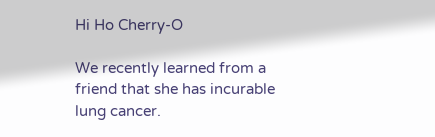Hi Ho Cherry-O

We recently learned from a friend that she has incurable lung cancer.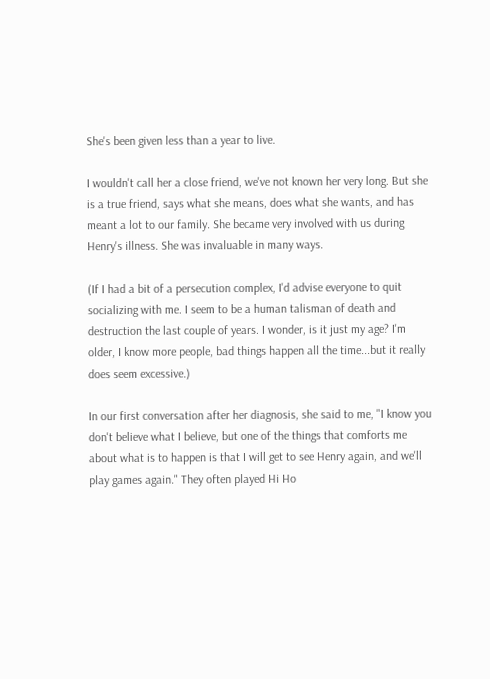She's been given less than a year to live.

I wouldn't call her a close friend, we've not known her very long. But she is a true friend, says what she means, does what she wants, and has meant a lot to our family. She became very involved with us during Henry's illness. She was invaluable in many ways.

(If I had a bit of a persecution complex, I'd advise everyone to quit socializing with me. I seem to be a human talisman of death and destruction the last couple of years. I wonder, is it just my age? I'm older, I know more people, bad things happen all the time...but it really does seem excessive.)

In our first conversation after her diagnosis, she said to me, "I know you don't believe what I believe, but one of the things that comforts me about what is to happen is that I will get to see Henry again, and we'll play games again." They often played Hi Ho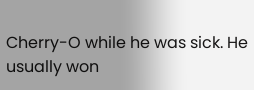Cherry-O while he was sick. He usually won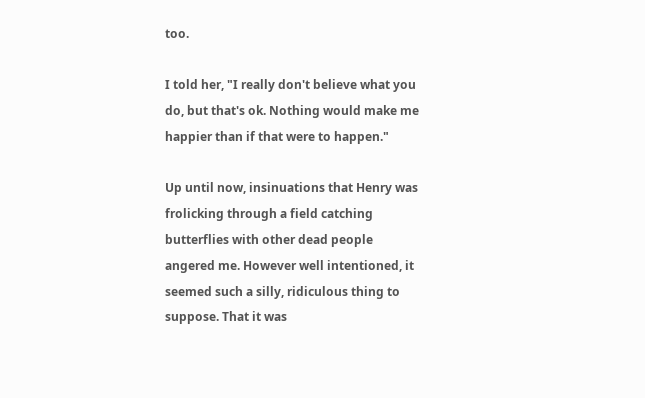too.

I told her, "I really don't believe what you do, but that's ok. Nothing would make me happier than if that were to happen."

Up until now, insinuations that Henry was frolicking through a field catching butterflies with other dead people angered me. However well intentioned, it seemed such a silly, ridiculous thing to suppose. That it was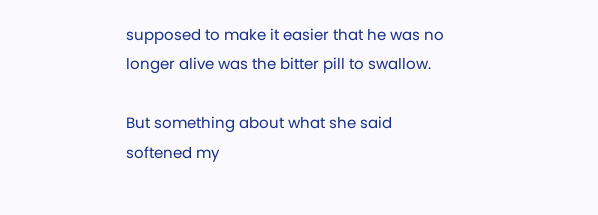supposed to make it easier that he was no longer alive was the bitter pill to swallow.

But something about what she said softened my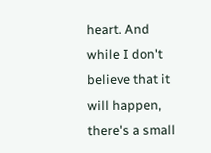heart. And while I don't believe that it will happen, there's a small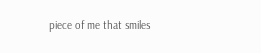piece of me that smiles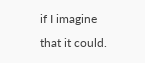if I imagine that it could.